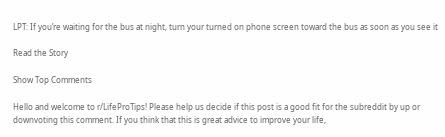LPT: If you’re waiting for the bus at night, turn your turned on phone screen toward the bus as soon as you see it

Read the Story

Show Top Comments

Hello and welcome to r/LifeProTips! Please help us decide if this post is a good fit for the subreddit by up or downvoting this comment. If you think that this is great advice to improve your life,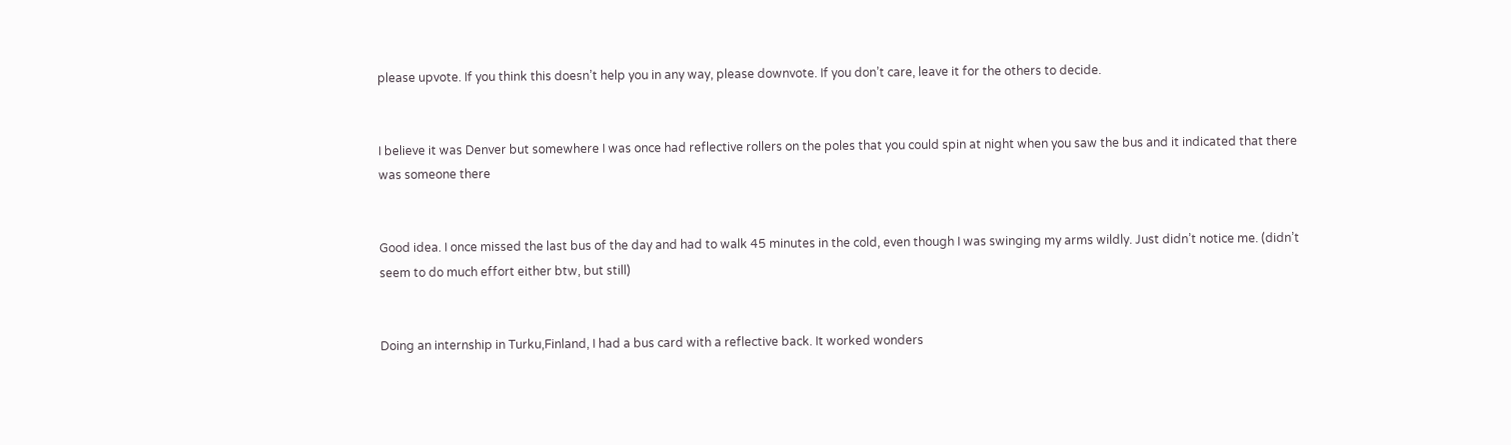please upvote. If you think this doesn’t help you in any way, please downvote. If you don’t care, leave it for the others to decide.


I believe it was Denver but somewhere I was once had reflective rollers on the poles that you could spin at night when you saw the bus and it indicated that there was someone there


Good idea. I once missed the last bus of the day and had to walk 45 minutes in the cold, even though I was swinging my arms wildly. Just didn’t notice me. (didn’t seem to do much effort either btw, but still)


Doing an internship in Turku,Finland, I had a bus card with a reflective back. It worked wonders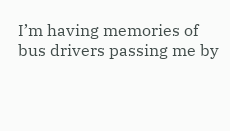I’m having memories of bus drivers passing me by